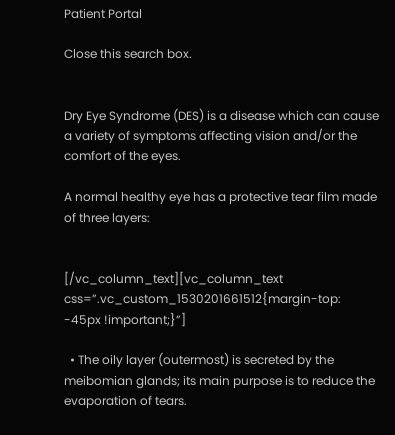Patient Portal

Close this search box.


Dry Eye Syndrome (DES) is a disease which can cause a variety of symptoms affecting vision and/or the comfort of the eyes.

A normal healthy eye has a protective tear film made of three layers:


[/vc_column_text][vc_column_text css=”.vc_custom_1530201661512{margin-top: -45px !important;}”]

  • The oily layer (outermost) is secreted by the meibomian glands; its main purpose is to reduce the evaporation of tears.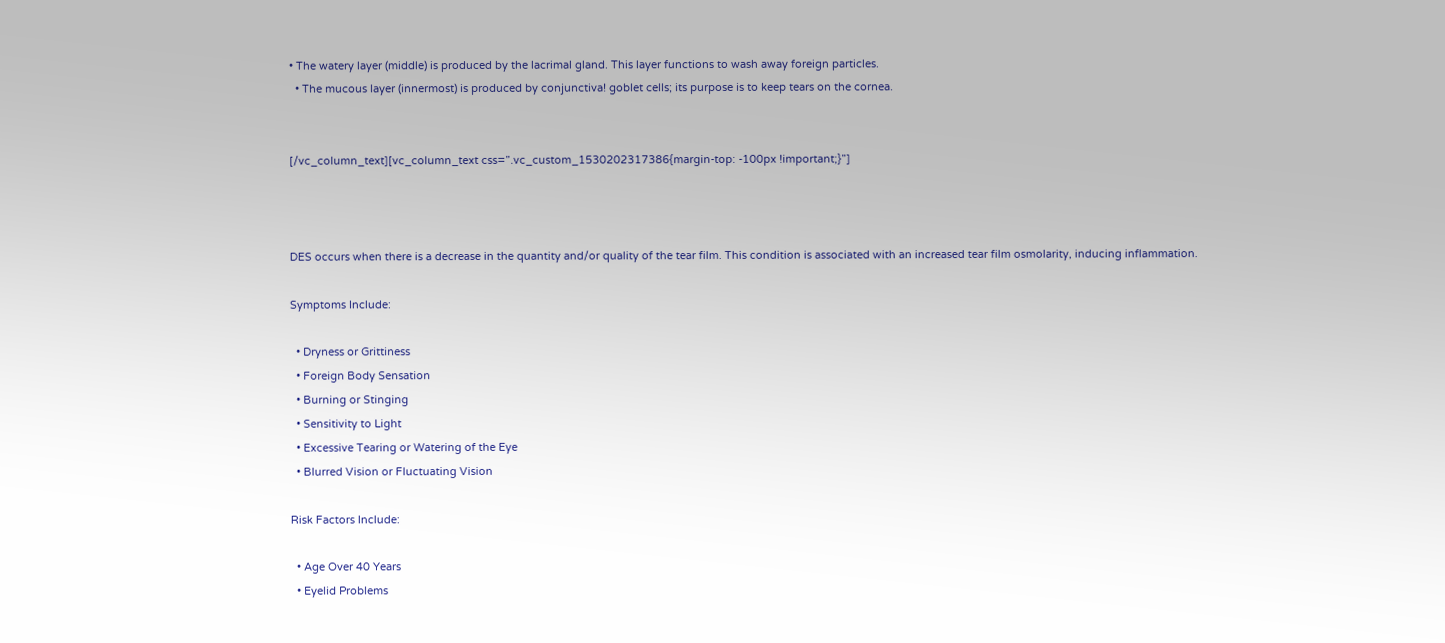• The watery layer (middle) is produced by the lacrimal gland. This layer functions to wash away foreign particles.
  • The mucous layer (innermost) is produced by conjunctiva! goblet cells; its purpose is to keep tears on the cornea.


[/vc_column_text][vc_column_text css=”.vc_custom_1530202317386{margin-top: -100px !important;}”]



DES occurs when there is a decrease in the quantity and/or quality of the tear film. This condition is associated with an increased tear film osmolarity, inducing inflammation.

Symptoms Include:

  • Dryness or Grittiness
  • Foreign Body Sensation
  • Burning or Stinging
  • Sensitivity to Light
  • Excessive Tearing or Watering of the Eye
  • Blurred Vision or Fluctuating Vision

Risk Factors Include:

  • Age Over 40 Years
  • Eyelid Problems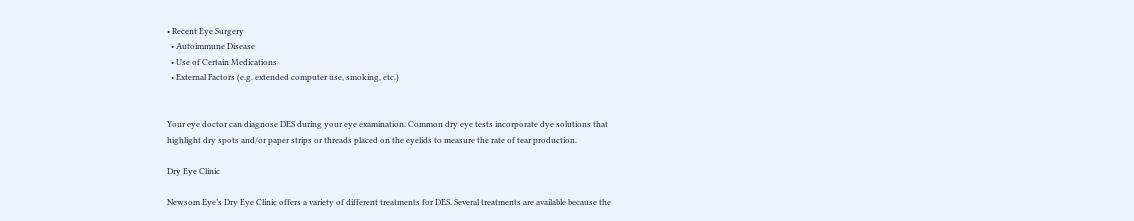• Recent Eye Surgery
  • Autoimmune Disease
  • Use of Certain Medications
  • External Factors (e.g. extended computer use, smoking, etc.)


Your eye doctor can diagnose DES during your eye examination. Common dry eye tests incorporate dye solutions that highlight dry spots and/or paper strips or threads placed on the eyelids to measure the rate of tear production.

Dry Eye Clinic

Newsom Eye’s Dry Eye Clinic offers a variety of different treatments for DES. Several treatments are available because the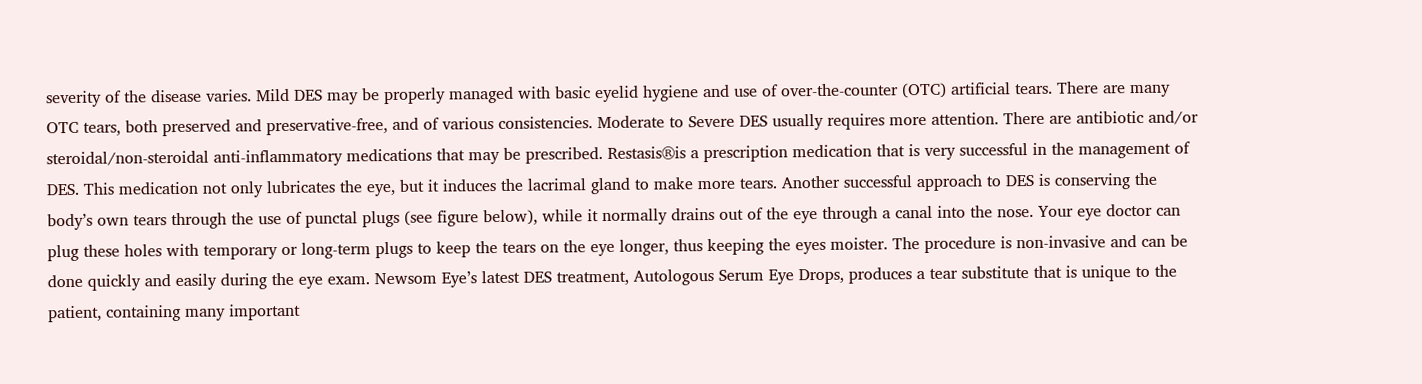severity of the disease varies. Mild DES may be properly managed with basic eyelid hygiene and use of over-the-counter (OTC) artificial tears. There are many OTC tears, both preserved and preservative-free, and of various consistencies. Moderate to Severe DES usually requires more attention. There are antibiotic and/or steroidal/non-steroidal anti-inflammatory medications that may be prescribed. Restasis®is a prescription medication that is very successful in the management of DES. This medication not only lubricates the eye, but it induces the lacrimal gland to make more tears. Another successful approach to DES is conserving the body’s own tears through the use of punctal plugs (see figure below), while it normally drains out of the eye through a canal into the nose. Your eye doctor can plug these holes with temporary or long-term plugs to keep the tears on the eye longer, thus keeping the eyes moister. The procedure is non-invasive and can be done quickly and easily during the eye exam. Newsom Eye’s latest DES treatment, Autologous Serum Eye Drops, produces a tear substitute that is unique to the patient, containing many important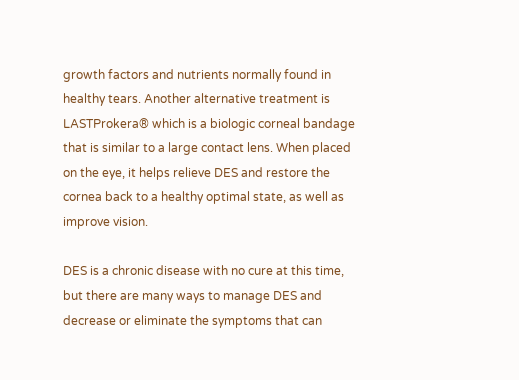growth factors and nutrients normally found in healthy tears. Another alternative treatment is LASTProkera® which is a biologic corneal bandage that is similar to a large contact lens. When placed on the eye, it helps relieve DES and restore the cornea back to a healthy optimal state, as well as improve vision.

DES is a chronic disease with no cure at this time, but there are many ways to manage DES and decrease or eliminate the symptoms that can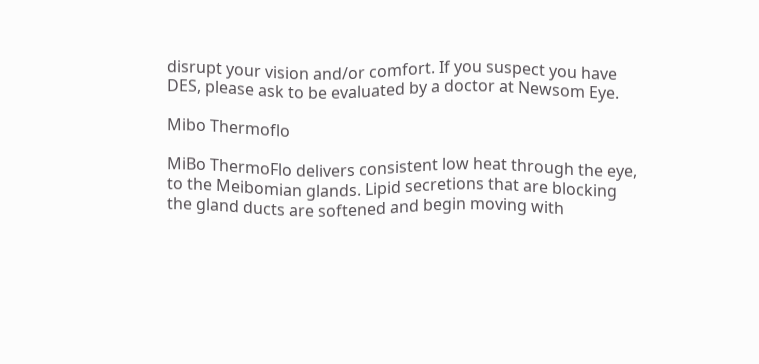disrupt your vision and/or comfort. If you suspect you have DES, please ask to be evaluated by a doctor at Newsom Eye.

Mibo Thermoflo

MiBo ThermoFlo delivers consistent low heat through the eye, to the Meibomian glands. Lipid secretions that are blocking the gland ducts are softened and begin moving with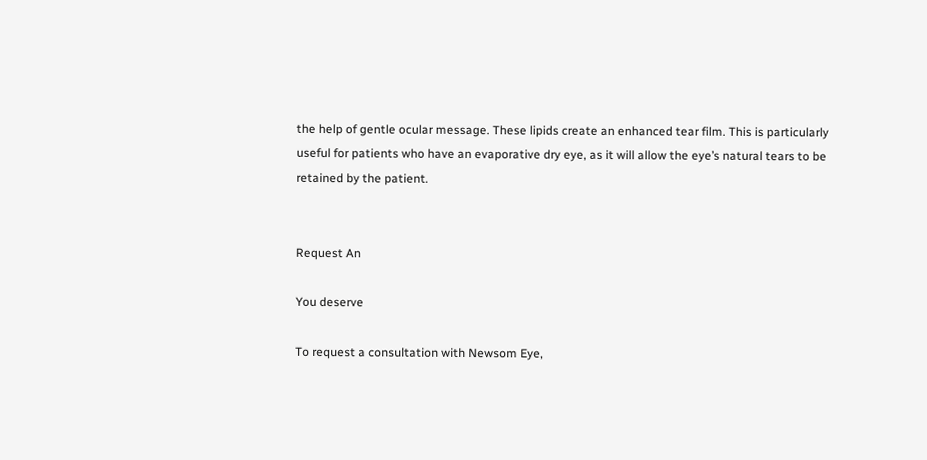the help of gentle ocular message. These lipids create an enhanced tear film. This is particularly useful for patients who have an evaporative dry eye, as it will allow the eye’s natural tears to be retained by the patient.


Request An

You deserve

To request a consultation with Newsom Eye,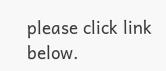please click link below.